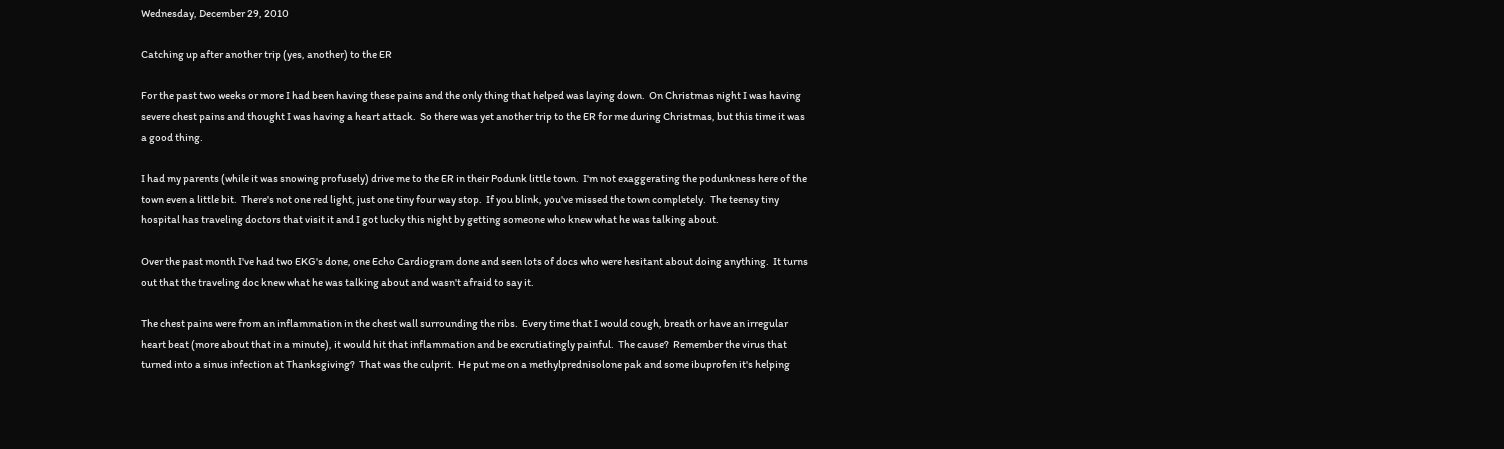Wednesday, December 29, 2010

Catching up after another trip (yes, another) to the ER

For the past two weeks or more I had been having these pains and the only thing that helped was laying down.  On Christmas night I was having severe chest pains and thought I was having a heart attack.  So there was yet another trip to the ER for me during Christmas, but this time it was a good thing.

I had my parents (while it was snowing profusely) drive me to the ER in their Podunk little town.  I'm not exaggerating the podunkness here of the town even a little bit.  There's not one red light, just one tiny four way stop.  If you blink, you've missed the town completely.  The teensy tiny hospital has traveling doctors that visit it and I got lucky this night by getting someone who knew what he was talking about.

Over the past month I've had two EKG's done, one Echo Cardiogram done and seen lots of docs who were hesitant about doing anything.  It turns out that the traveling doc knew what he was talking about and wasn't afraid to say it.

The chest pains were from an inflammation in the chest wall surrounding the ribs.  Every time that I would cough, breath or have an irregular heart beat (more about that in a minute), it would hit that inflammation and be excrutiatingly painful.  The cause?  Remember the virus that turned into a sinus infection at Thanksgiving?  That was the culprit.  He put me on a methylprednisolone pak and some ibuprofen it's helping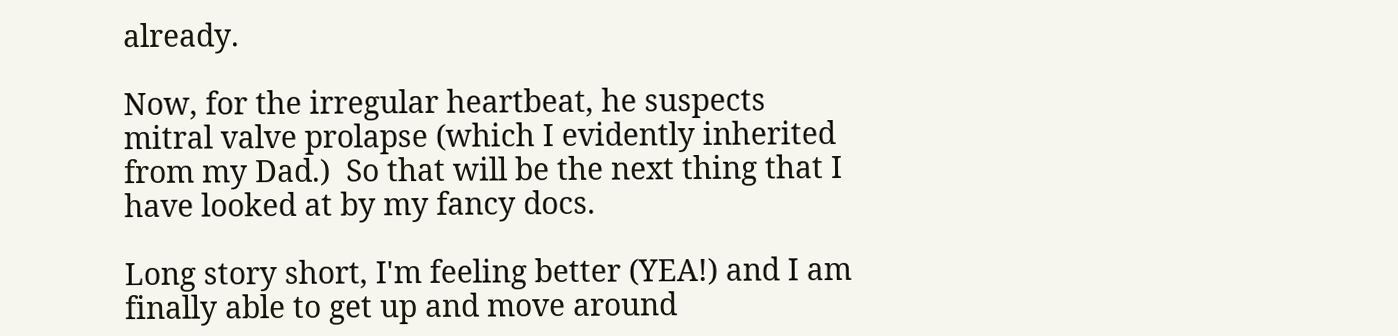already.

Now, for the irregular heartbeat, he suspects mitral valve prolapse (which I evidently inherited from my Dad.)  So that will be the next thing that I have looked at by my fancy docs.

Long story short, I'm feeling better (YEA!) and I am finally able to get up and move around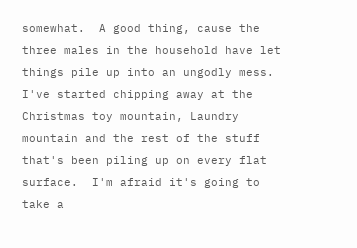somewhat.  A good thing, cause the three males in the household have let things pile up into an ungodly mess.   I've started chipping away at the Christmas toy mountain, Laundry mountain and the rest of the stuff that's been piling up on every flat surface.  I'm afraid it's going to take a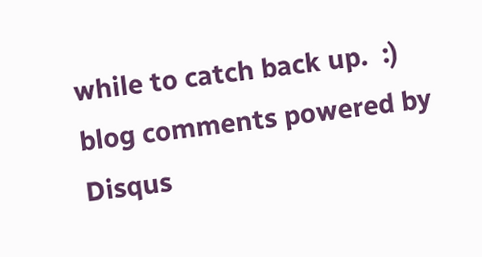while to catch back up.  :)
blog comments powered by Disqus